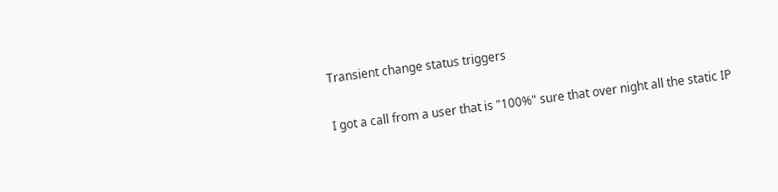Transient change status triggers


I got a call from a user that is "100%" sure that over night all the static IP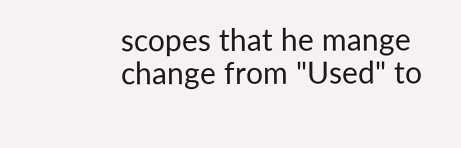scopes that he mange change from "Used" to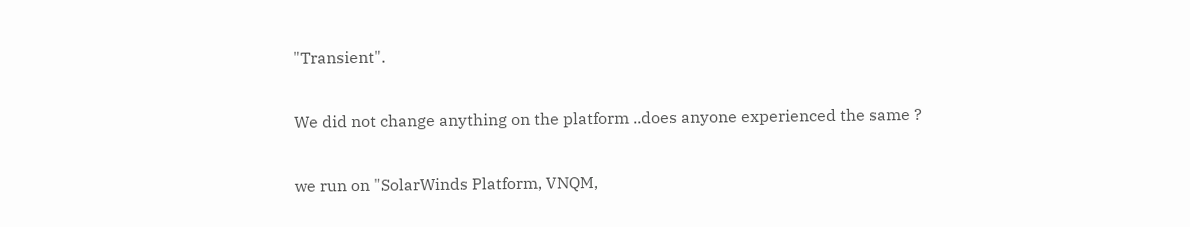"Transient".

We did not change anything on the platform ..does anyone experienced the same ?

we run on "SolarWinds Platform, VNQM,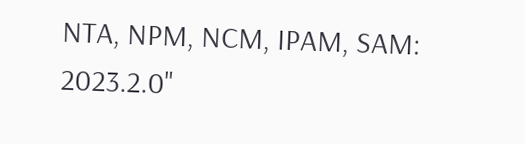NTA, NPM, NCM, IPAM, SAM: 2023.2.0"